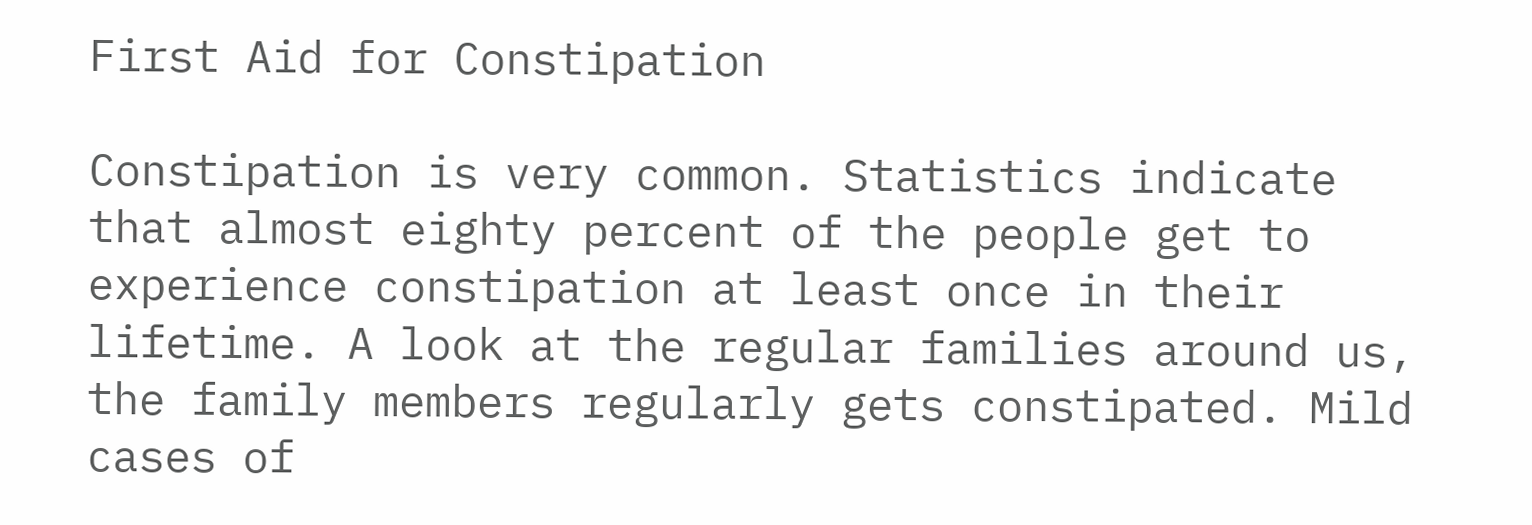First Aid for Constipation

Constipation is very common. Statistics indicate that almost eighty percent of the people get to experience constipation at least once in their lifetime. A look at the regular families around us, the family members regularly gets constipated. Mild cases of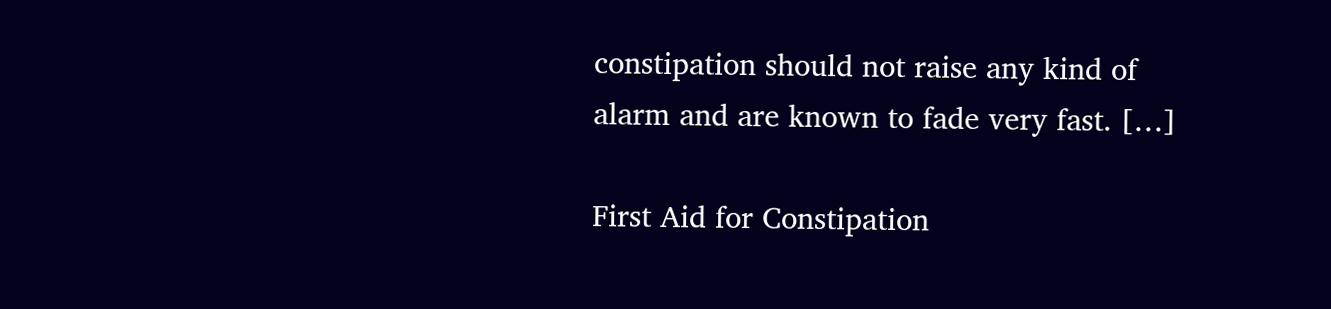constipation should not raise any kind of alarm and are known to fade very fast. […]

First Aid for Constipation